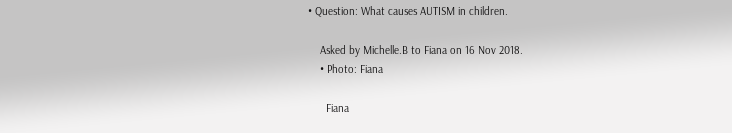• Question: What causes AUTISM in children.

    Asked by Michelle.B to Fiana on 16 Nov 2018.
    • Photo: Fiana

      Fiana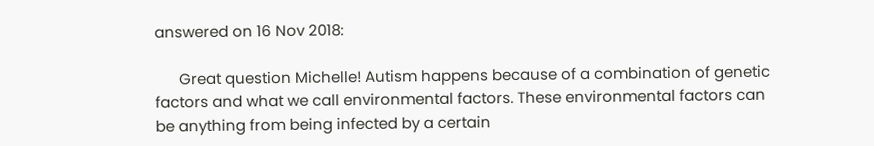answered on 16 Nov 2018:

      Great question Michelle! Autism happens because of a combination of genetic factors and what we call environmental factors. These environmental factors can be anything from being infected by a certain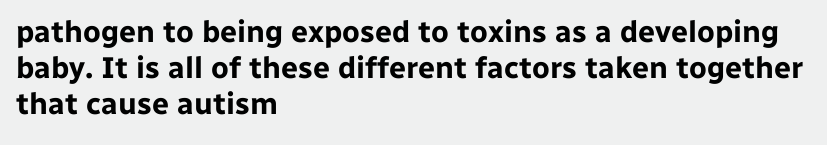pathogen to being exposed to toxins as a developing baby. It is all of these different factors taken together that cause autism